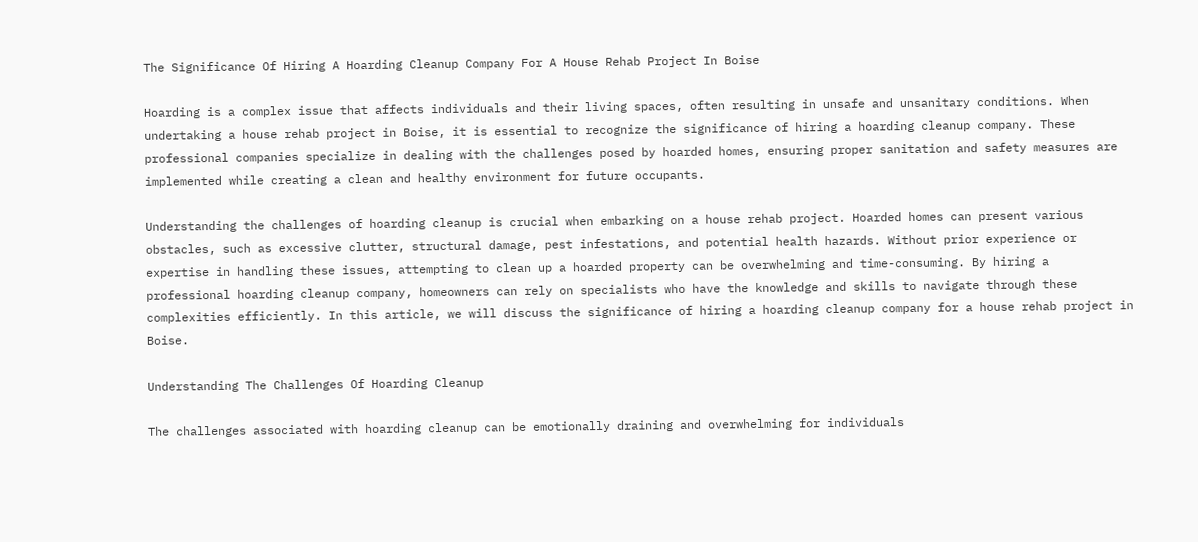The Significance Of Hiring A Hoarding Cleanup Company For A House Rehab Project In Boise

Hoarding is a complex issue that affects individuals and their living spaces, often resulting in unsafe and unsanitary conditions. When undertaking a house rehab project in Boise, it is essential to recognize the significance of hiring a hoarding cleanup company. These professional companies specialize in dealing with the challenges posed by hoarded homes, ensuring proper sanitation and safety measures are implemented while creating a clean and healthy environment for future occupants.

Understanding the challenges of hoarding cleanup is crucial when embarking on a house rehab project. Hoarded homes can present various obstacles, such as excessive clutter, structural damage, pest infestations, and potential health hazards. Without prior experience or expertise in handling these issues, attempting to clean up a hoarded property can be overwhelming and time-consuming. By hiring a professional hoarding cleanup company, homeowners can rely on specialists who have the knowledge and skills to navigate through these complexities efficiently. In this article, we will discuss the significance of hiring a hoarding cleanup company for a house rehab project in Boise.

Understanding The Challenges Of Hoarding Cleanup

The challenges associated with hoarding cleanup can be emotionally draining and overwhelming for individuals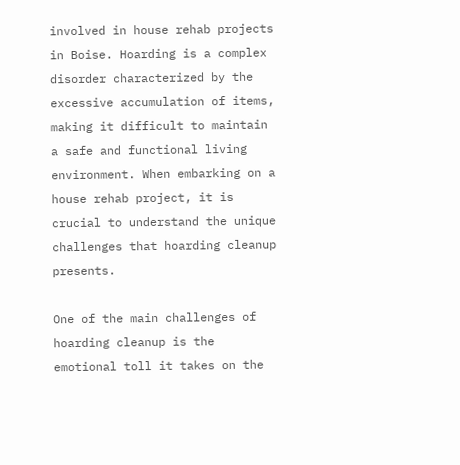involved in house rehab projects in Boise. Hoarding is a complex disorder characterized by the excessive accumulation of items, making it difficult to maintain a safe and functional living environment. When embarking on a house rehab project, it is crucial to understand the unique challenges that hoarding cleanup presents.

One of the main challenges of hoarding cleanup is the emotional toll it takes on the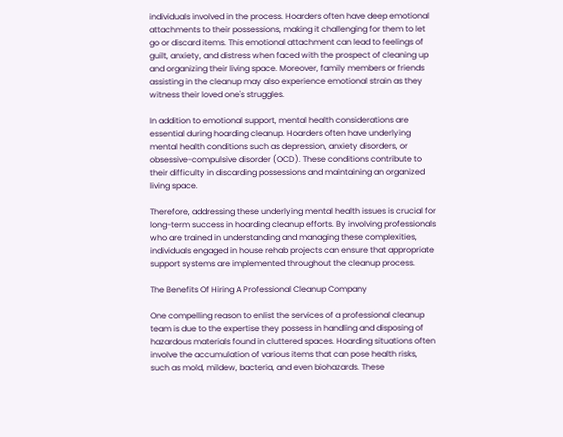individuals involved in the process. Hoarders often have deep emotional attachments to their possessions, making it challenging for them to let go or discard items. This emotional attachment can lead to feelings of guilt, anxiety, and distress when faced with the prospect of cleaning up and organizing their living space. Moreover, family members or friends assisting in the cleanup may also experience emotional strain as they witness their loved one's struggles.

In addition to emotional support, mental health considerations are essential during hoarding cleanup. Hoarders often have underlying mental health conditions such as depression, anxiety disorders, or obsessive-compulsive disorder (OCD). These conditions contribute to their difficulty in discarding possessions and maintaining an organized living space.

Therefore, addressing these underlying mental health issues is crucial for long-term success in hoarding cleanup efforts. By involving professionals who are trained in understanding and managing these complexities, individuals engaged in house rehab projects can ensure that appropriate support systems are implemented throughout the cleanup process.

The Benefits Of Hiring A Professional Cleanup Company

One compelling reason to enlist the services of a professional cleanup team is due to the expertise they possess in handling and disposing of hazardous materials found in cluttered spaces. Hoarding situations often involve the accumulation of various items that can pose health risks, such as mold, mildew, bacteria, and even biohazards. These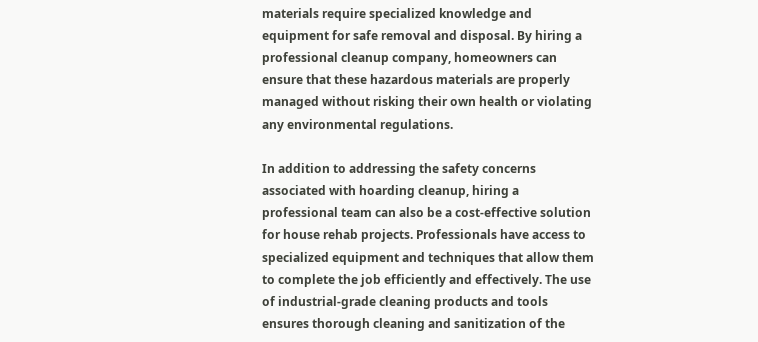materials require specialized knowledge and equipment for safe removal and disposal. By hiring a professional cleanup company, homeowners can ensure that these hazardous materials are properly managed without risking their own health or violating any environmental regulations.

In addition to addressing the safety concerns associated with hoarding cleanup, hiring a professional team can also be a cost-effective solution for house rehab projects. Professionals have access to specialized equipment and techniques that allow them to complete the job efficiently and effectively. The use of industrial-grade cleaning products and tools ensures thorough cleaning and sanitization of the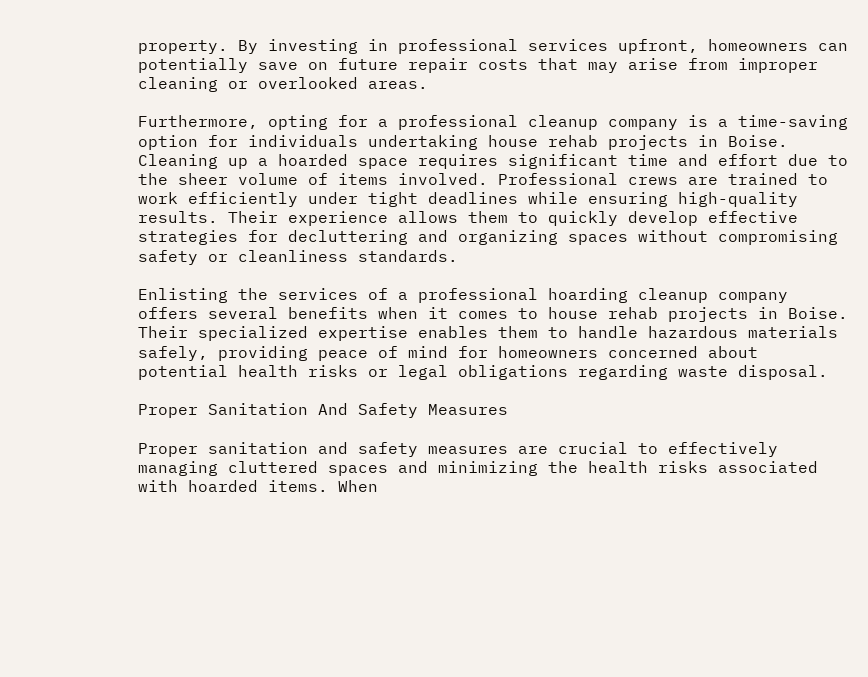property. By investing in professional services upfront, homeowners can potentially save on future repair costs that may arise from improper cleaning or overlooked areas.

Furthermore, opting for a professional cleanup company is a time-saving option for individuals undertaking house rehab projects in Boise. Cleaning up a hoarded space requires significant time and effort due to the sheer volume of items involved. Professional crews are trained to work efficiently under tight deadlines while ensuring high-quality results. Their experience allows them to quickly develop effective strategies for decluttering and organizing spaces without compromising safety or cleanliness standards.

Enlisting the services of a professional hoarding cleanup company offers several benefits when it comes to house rehab projects in Boise. Their specialized expertise enables them to handle hazardous materials safely, providing peace of mind for homeowners concerned about potential health risks or legal obligations regarding waste disposal.

Proper Sanitation And Safety Measures

Proper sanitation and safety measures are crucial to effectively managing cluttered spaces and minimizing the health risks associated with hoarded items. When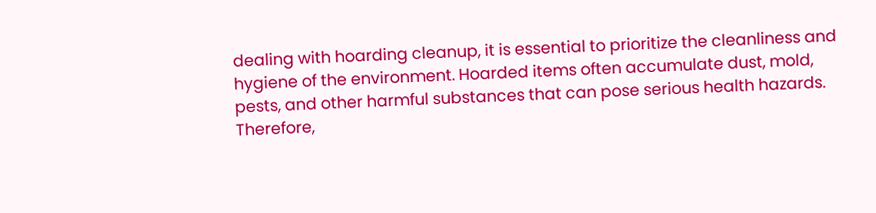dealing with hoarding cleanup, it is essential to prioritize the cleanliness and hygiene of the environment. Hoarded items often accumulate dust, mold, pests, and other harmful substances that can pose serious health hazards. Therefore,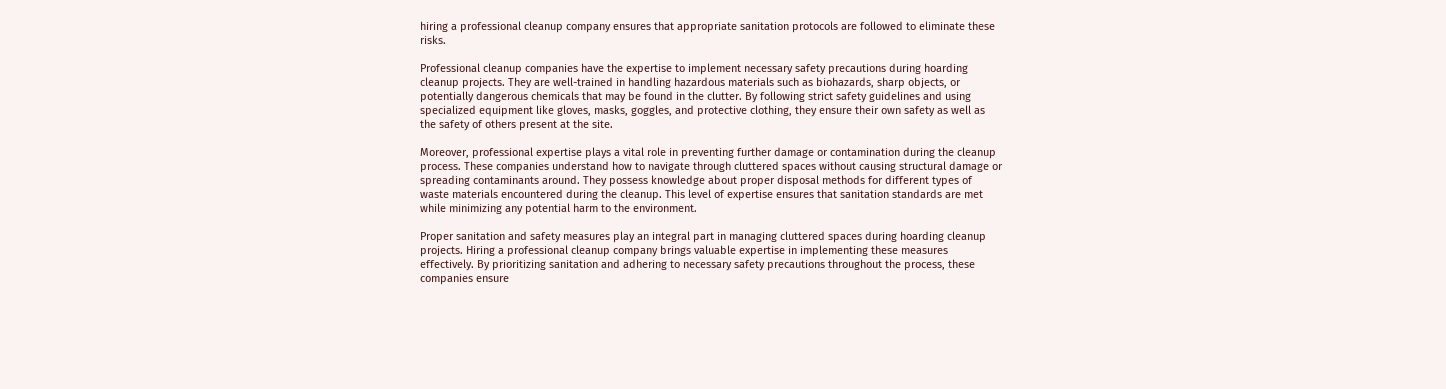hiring a professional cleanup company ensures that appropriate sanitation protocols are followed to eliminate these risks.

Professional cleanup companies have the expertise to implement necessary safety precautions during hoarding cleanup projects. They are well-trained in handling hazardous materials such as biohazards, sharp objects, or potentially dangerous chemicals that may be found in the clutter. By following strict safety guidelines and using specialized equipment like gloves, masks, goggles, and protective clothing, they ensure their own safety as well as the safety of others present at the site.

Moreover, professional expertise plays a vital role in preventing further damage or contamination during the cleanup process. These companies understand how to navigate through cluttered spaces without causing structural damage or spreading contaminants around. They possess knowledge about proper disposal methods for different types of waste materials encountered during the cleanup. This level of expertise ensures that sanitation standards are met while minimizing any potential harm to the environment.

Proper sanitation and safety measures play an integral part in managing cluttered spaces during hoarding cleanup projects. Hiring a professional cleanup company brings valuable expertise in implementing these measures effectively. By prioritizing sanitation and adhering to necessary safety precautions throughout the process, these companies ensure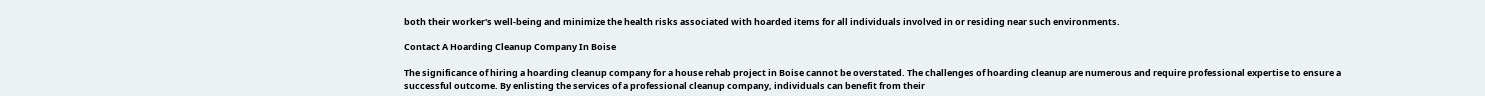both their worker's well-being and minimize the health risks associated with hoarded items for all individuals involved in or residing near such environments.

Contact A Hoarding Cleanup Company In Boise

The significance of hiring a hoarding cleanup company for a house rehab project in Boise cannot be overstated. The challenges of hoarding cleanup are numerous and require professional expertise to ensure a successful outcome. By enlisting the services of a professional cleanup company, individuals can benefit from their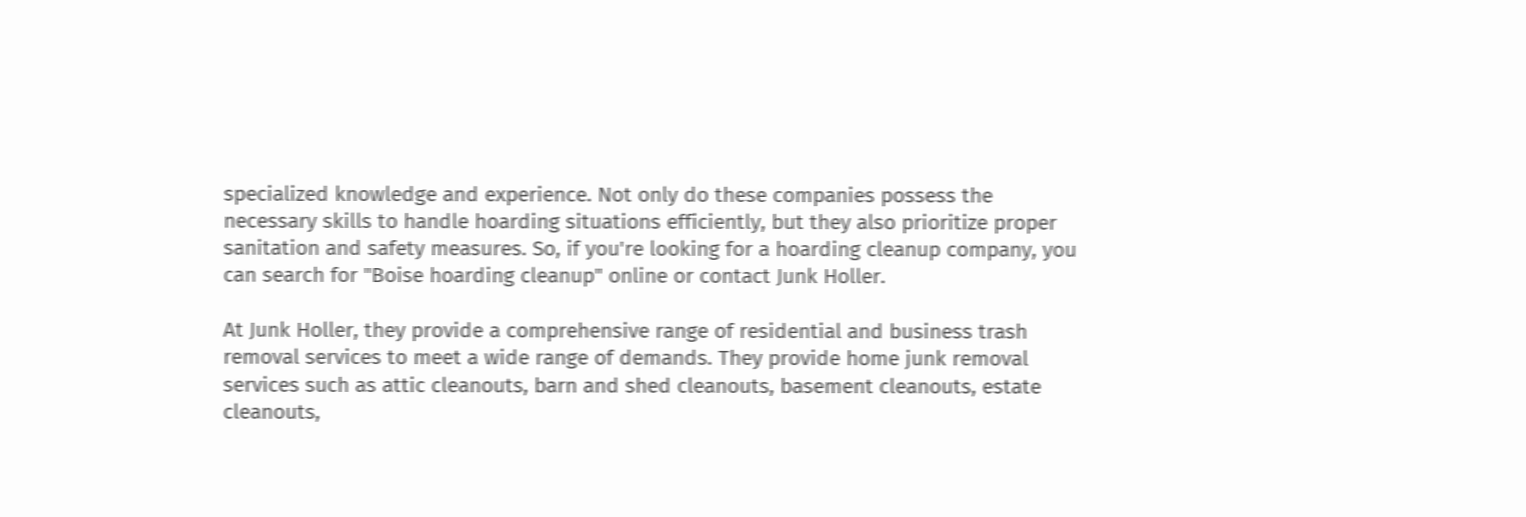specialized knowledge and experience. Not only do these companies possess the necessary skills to handle hoarding situations efficiently, but they also prioritize proper sanitation and safety measures. So, if you're looking for a hoarding cleanup company, you can search for "Boise hoarding cleanup" online or contact Junk Holler.

At Junk Holler, they provide a comprehensive range of residential and business trash removal services to meet a wide range of demands. They provide home junk removal services such as attic cleanouts, barn and shed cleanouts, basement cleanouts, estate cleanouts,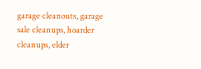garage cleanouts, garage sale cleanups, hoarder cleanups, elder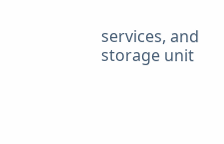services, and storage unit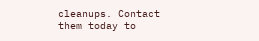cleanups. Contact them today to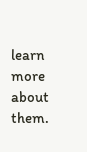learn more about them.